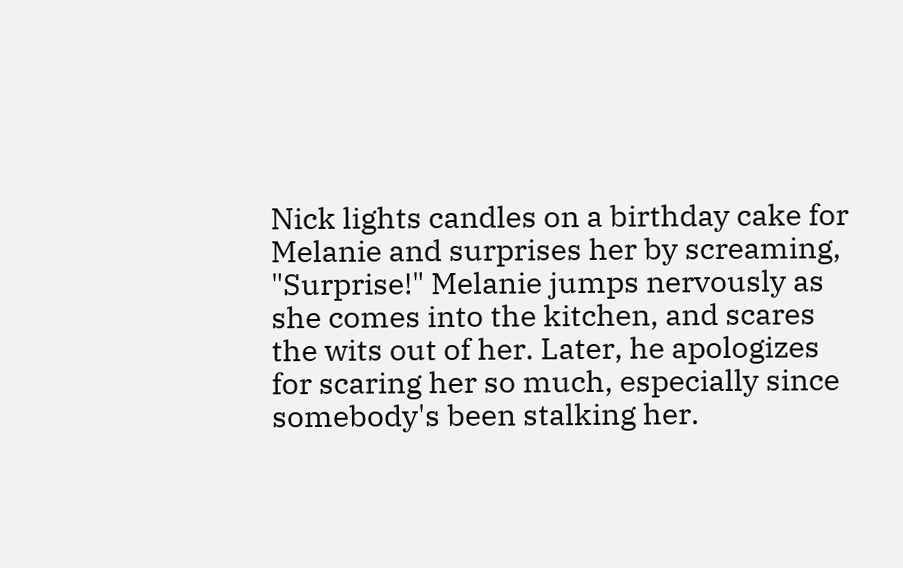Nick lights candles on a birthday cake for Melanie and surprises her by screaming, "Surprise!" Melanie jumps nervously as she comes into the kitchen, and scares the wits out of her. Later, he apologizes for scaring her so much, especially since somebody's been stalking her.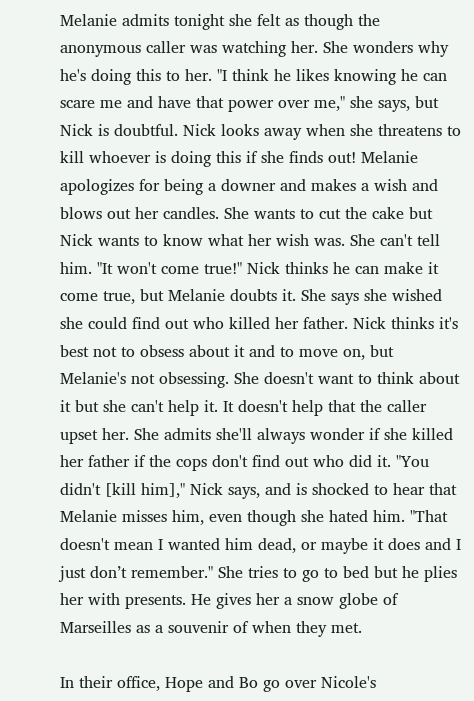Melanie admits tonight she felt as though the anonymous caller was watching her. She wonders why he's doing this to her. "I think he likes knowing he can scare me and have that power over me," she says, but Nick is doubtful. Nick looks away when she threatens to kill whoever is doing this if she finds out! Melanie apologizes for being a downer and makes a wish and blows out her candles. She wants to cut the cake but Nick wants to know what her wish was. She can't tell him. "It won't come true!" Nick thinks he can make it come true, but Melanie doubts it. She says she wished she could find out who killed her father. Nick thinks it's best not to obsess about it and to move on, but Melanie's not obsessing. She doesn't want to think about it but she can't help it. It doesn't help that the caller upset her. She admits she'll always wonder if she killed her father if the cops don't find out who did it. "You didn't [kill him]," Nick says, and is shocked to hear that Melanie misses him, even though she hated him. "That doesn't mean I wanted him dead, or maybe it does and I just don’t remember." She tries to go to bed but he plies her with presents. He gives her a snow globe of Marseilles as a souvenir of when they met.

In their office, Hope and Bo go over Nicole's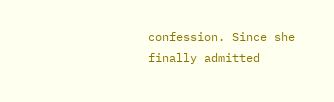confession. Since she finally admitted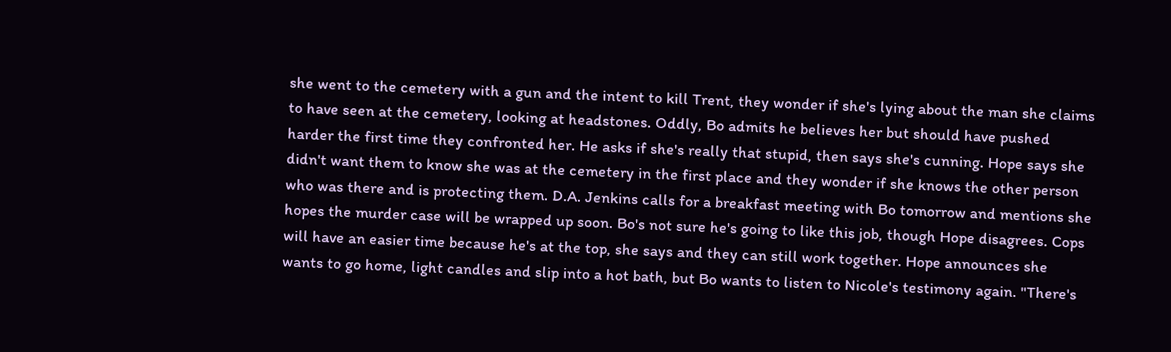she went to the cemetery with a gun and the intent to kill Trent, they wonder if she's lying about the man she claims to have seen at the cemetery, looking at headstones. Oddly, Bo admits he believes her but should have pushed harder the first time they confronted her. He asks if she's really that stupid, then says she's cunning. Hope says she didn't want them to know she was at the cemetery in the first place and they wonder if she knows the other person who was there and is protecting them. D.A. Jenkins calls for a breakfast meeting with Bo tomorrow and mentions she hopes the murder case will be wrapped up soon. Bo's not sure he's going to like this job, though Hope disagrees. Cops will have an easier time because he's at the top, she says and they can still work together. Hope announces she wants to go home, light candles and slip into a hot bath, but Bo wants to listen to Nicole's testimony again. "There's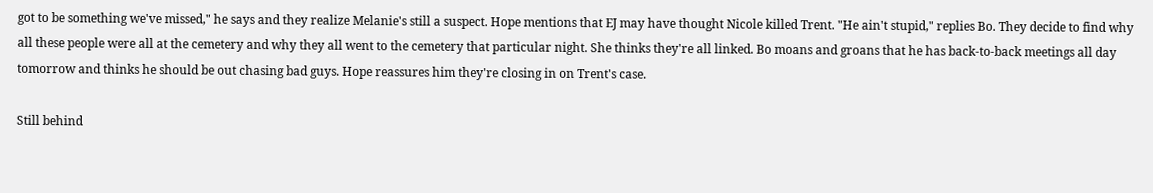got to be something we've missed," he says and they realize Melanie's still a suspect. Hope mentions that EJ may have thought Nicole killed Trent. "He ain't stupid," replies Bo. They decide to find why all these people were all at the cemetery and why they all went to the cemetery that particular night. She thinks they're all linked. Bo moans and groans that he has back-to-back meetings all day tomorrow and thinks he should be out chasing bad guys. Hope reassures him they're closing in on Trent's case.

Still behind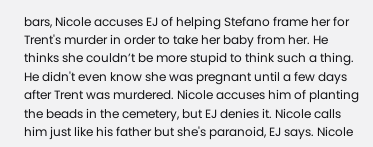bars, Nicole accuses EJ of helping Stefano frame her for Trent's murder in order to take her baby from her. He thinks she couldn’t be more stupid to think such a thing. He didn't even know she was pregnant until a few days after Trent was murdered. Nicole accuses him of planting the beads in the cemetery, but EJ denies it. Nicole calls him just like his father but she's paranoid, EJ says. Nicole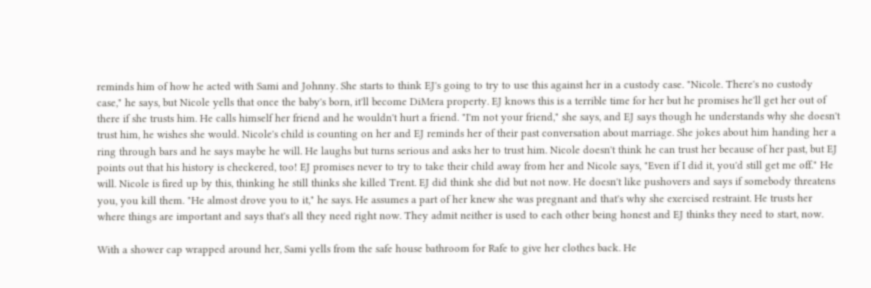reminds him of how he acted with Sami and Johnny. She starts to think EJ's going to try to use this against her in a custody case. "Nicole. There's no custody case," he says, but Nicole yells that once the baby's born, it'll become DiMera property. EJ knows this is a terrible time for her but he promises he'll get her out of there if she trusts him. He calls himself her friend and he wouldn't hurt a friend. "I'm not your friend," she says, and EJ says though he understands why she doesn't trust him, he wishes she would. Nicole's child is counting on her and EJ reminds her of their past conversation about marriage. She jokes about him handing her a ring through bars and he says maybe he will. He laughs but turns serious and asks her to trust him. Nicole doesn't think he can trust her because of her past, but EJ points out that his history is checkered, too! EJ promises never to try to take their child away from her and Nicole says, "Even if I did it, you'd still get me off." He will. Nicole is fired up by this, thinking he still thinks she killed Trent. EJ did think she did but not now. He doesn't like pushovers and says if somebody threatens you, you kill them. "He almost drove you to it," he says. He assumes a part of her knew she was pregnant and that's why she exercised restraint. He trusts her where things are important and says that's all they need right now. They admit neither is used to each other being honest and EJ thinks they need to start, now.

With a shower cap wrapped around her, Sami yells from the safe house bathroom for Rafe to give her clothes back. He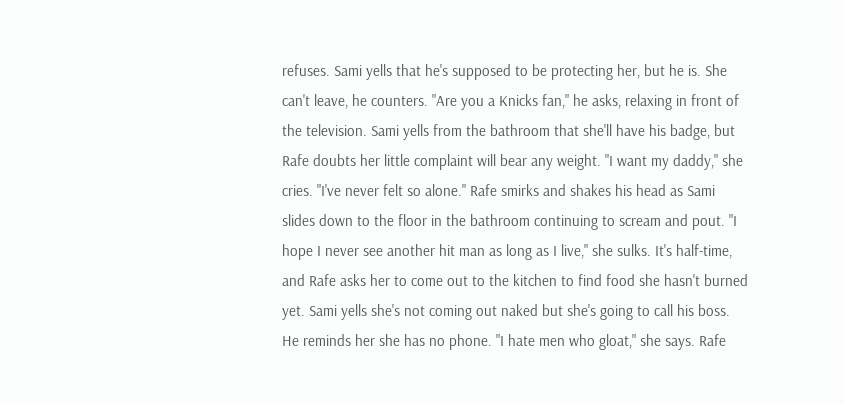refuses. Sami yells that he's supposed to be protecting her, but he is. She can't leave, he counters. "Are you a Knicks fan," he asks, relaxing in front of the television. Sami yells from the bathroom that she'll have his badge, but Rafe doubts her little complaint will bear any weight. "I want my daddy," she cries. "I've never felt so alone." Rafe smirks and shakes his head as Sami slides down to the floor in the bathroom continuing to scream and pout. "I hope I never see another hit man as long as I live," she sulks. It's half-time, and Rafe asks her to come out to the kitchen to find food she hasn't burned yet. Sami yells she's not coming out naked but she's going to call his boss. He reminds her she has no phone. "I hate men who gloat," she says. Rafe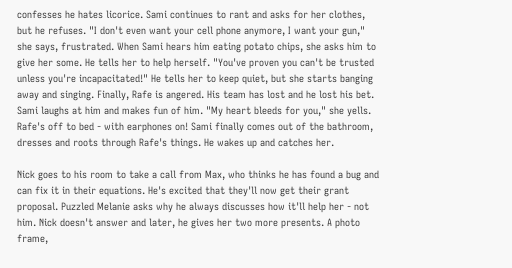confesses he hates licorice. Sami continues to rant and asks for her clothes, but he refuses. "I don't even want your cell phone anymore, I want your gun," she says, frustrated. When Sami hears him eating potato chips, she asks him to give her some. He tells her to help herself. "You've proven you can't be trusted unless you're incapacitated!" He tells her to keep quiet, but she starts banging away and singing. Finally, Rafe is angered. His team has lost and he lost his bet. Sami laughs at him and makes fun of him. "My heart bleeds for you," she yells. Rafe's off to bed - with earphones on! Sami finally comes out of the bathroom, dresses and roots through Rafe's things. He wakes up and catches her.

Nick goes to his room to take a call from Max, who thinks he has found a bug and can fix it in their equations. He's excited that they'll now get their grant proposal. Puzzled Melanie asks why he always discusses how it'll help her - not him. Nick doesn't answer and later, he gives her two more presents. A photo frame,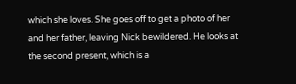which she loves. She goes off to get a photo of her and her father, leaving Nick bewildered. He looks at the second present, which is a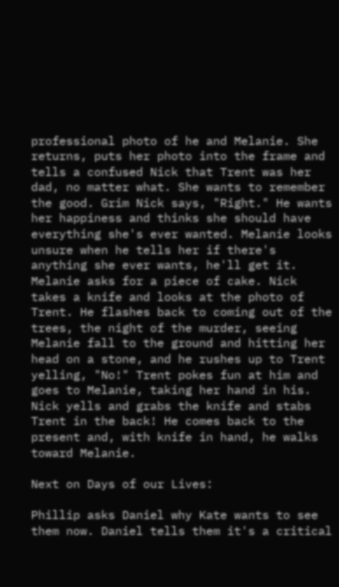professional photo of he and Melanie. She returns, puts her photo into the frame and tells a confused Nick that Trent was her dad, no matter what. She wants to remember the good. Grim Nick says, "Right." He wants her happiness and thinks she should have everything she's ever wanted. Melanie looks unsure when he tells her if there's anything she ever wants, he'll get it. Melanie asks for a piece of cake. Nick takes a knife and looks at the photo of Trent. He flashes back to coming out of the trees, the night of the murder, seeing Melanie fall to the ground and hitting her head on a stone, and he rushes up to Trent yelling, "No!" Trent pokes fun at him and goes to Melanie, taking her hand in his. Nick yells and grabs the knife and stabs Trent in the back! He comes back to the present and, with knife in hand, he walks toward Melanie.

Next on Days of our Lives:

Phillip asks Daniel why Kate wants to see them now. Daniel tells them it's a critical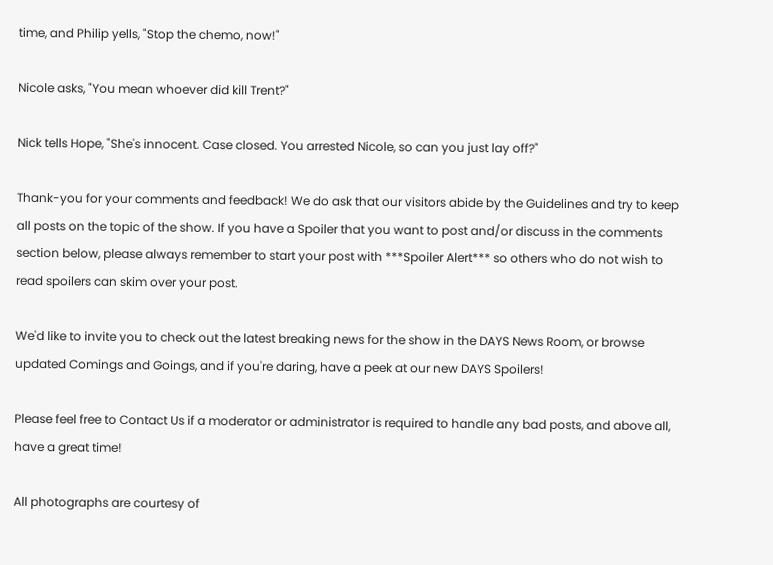time, and Philip yells, "Stop the chemo, now!"

Nicole asks, "You mean whoever did kill Trent?"

Nick tells Hope, "She's innocent. Case closed. You arrested Nicole, so can you just lay off?"

Thank-you for your comments and feedback! We do ask that our visitors abide by the Guidelines and try to keep all posts on the topic of the show. If you have a Spoiler that you want to post and/or discuss in the comments section below, please always remember to start your post with ***Spoiler Alert*** so others who do not wish to read spoilers can skim over your post.

We'd like to invite you to check out the latest breaking news for the show in the DAYS News Room, or browse updated Comings and Goings, and if you're daring, have a peek at our new DAYS Spoilers!

Please feel free to Contact Us if a moderator or administrator is required to handle any bad posts, and above all, have a great time!

All photographs are courtesy of